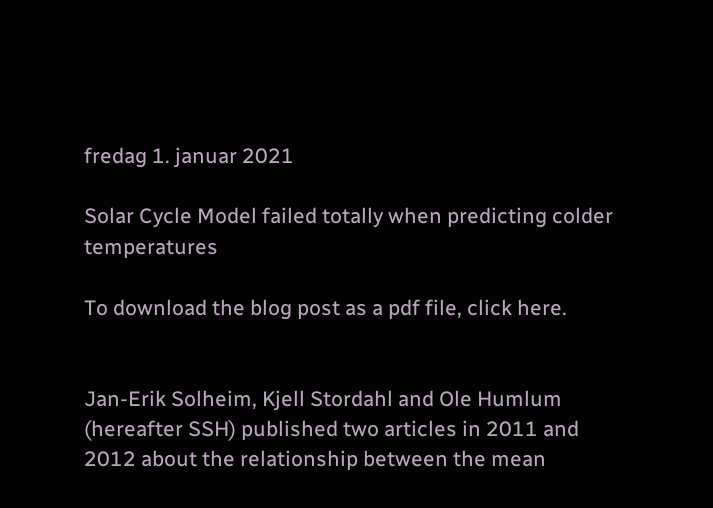fredag 1. januar 2021

Solar Cycle Model failed totally when predicting colder temperatures

To download the blog post as a pdf file, click here.


Jan-Erik Solheim, Kjell Stordahl and Ole Humlum (hereafter SSH) published two articles in 2011 and 2012 about the relationship between the mean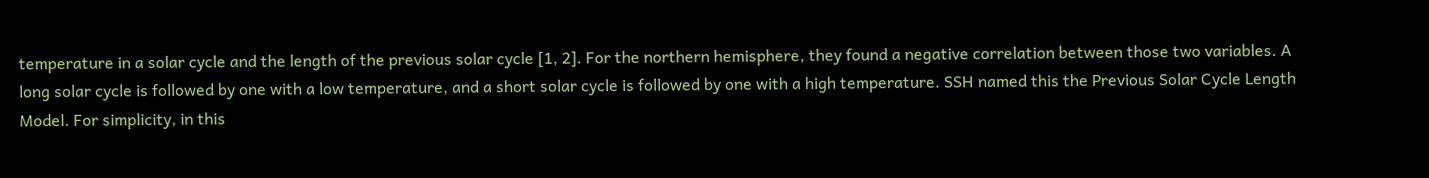temperature in a solar cycle and the length of the previous solar cycle [1, 2]. For the northern hemisphere, they found a negative correlation between those two variables. A long solar cycle is followed by one with a low temperature, and a short solar cycle is followed by one with a high temperature. SSH named this the Previous Solar Cycle Length Model. For simplicity, in this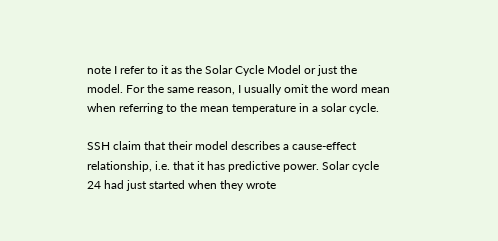note I refer to it as the Solar Cycle Model or just the model. For the same reason, I usually omit the word mean when referring to the mean temperature in a solar cycle.

SSH claim that their model describes a cause-effect relationship, i.e. that it has predictive power. Solar cycle 24 had just started when they wrote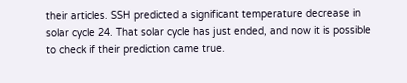their articles. SSH predicted a significant temperature decrease in solar cycle 24. That solar cycle has just ended, and now it is possible to check if their prediction came true.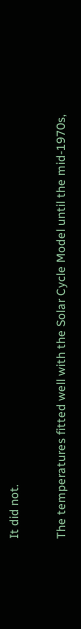It did not.

The temperatures fitted well with the Solar Cycle Model until the mid-1970s,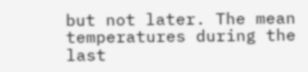but not later. The mean temperatures during the last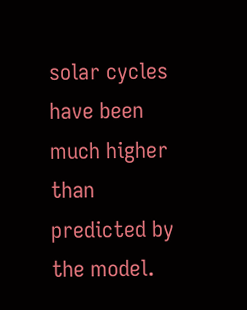solar cycles have been much higher than predicted by the model.